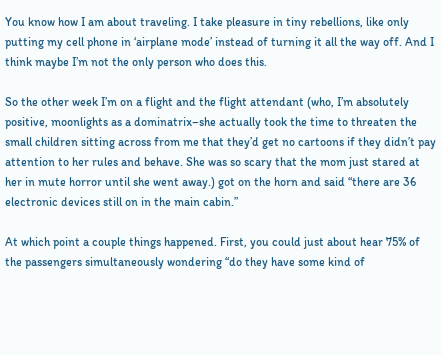You know how I am about traveling. I take pleasure in tiny rebellions, like only putting my cell phone in ‘airplane mode’ instead of turning it all the way off. And I think maybe I’m not the only person who does this.

So the other week I’m on a flight and the flight attendant (who, I’m absolutely positive, moonlights as a dominatrix–she actually took the time to threaten the small children sitting across from me that they’d get no cartoons if they didn’t pay attention to her rules and behave. She was so scary that the mom just stared at her in mute horror until she went away.) got on the horn and said “there are 36 electronic devices still on in the main cabin.”

At which point a couple things happened. First, you could just about hear 75% of the passengers simultaneously wondering “do they have some kind of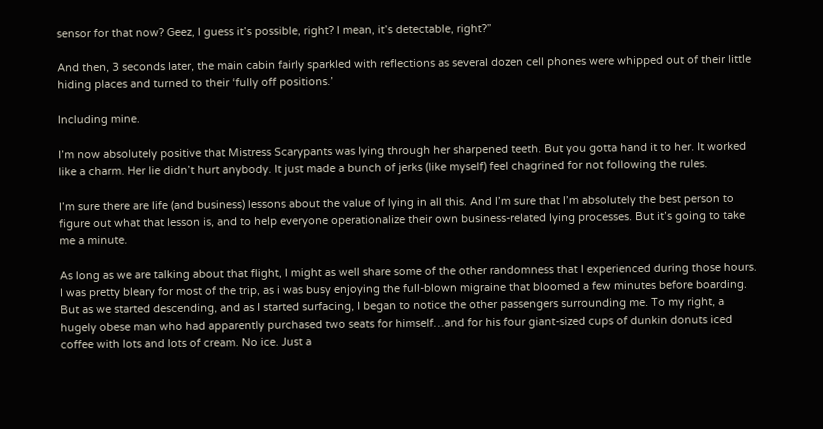sensor for that now? Geez, I guess it’s possible, right? I mean, it’s detectable, right?”

And then, 3 seconds later, the main cabin fairly sparkled with reflections as several dozen cell phones were whipped out of their little hiding places and turned to their ‘fully off positions.’

Including mine.

I’m now absolutely positive that Mistress Scarypants was lying through her sharpened teeth. But you gotta hand it to her. It worked like a charm. Her lie didn’t hurt anybody. It just made a bunch of jerks (like myself) feel chagrined for not following the rules.

I’m sure there are life (and business) lessons about the value of lying in all this. And I’m sure that I’m absolutely the best person to figure out what that lesson is, and to help everyone operationalize their own business-related lying processes. But it’s going to take me a minute.

As long as we are talking about that flight, I might as well share some of the other randomness that I experienced during those hours. I was pretty bleary for most of the trip, as i was busy enjoying the full-blown migraine that bloomed a few minutes before boarding. But as we started descending, and as I started surfacing, I began to notice the other passengers surrounding me. To my right, a hugely obese man who had apparently purchased two seats for himself…and for his four giant-sized cups of dunkin donuts iced coffee with lots and lots of cream. No ice. Just a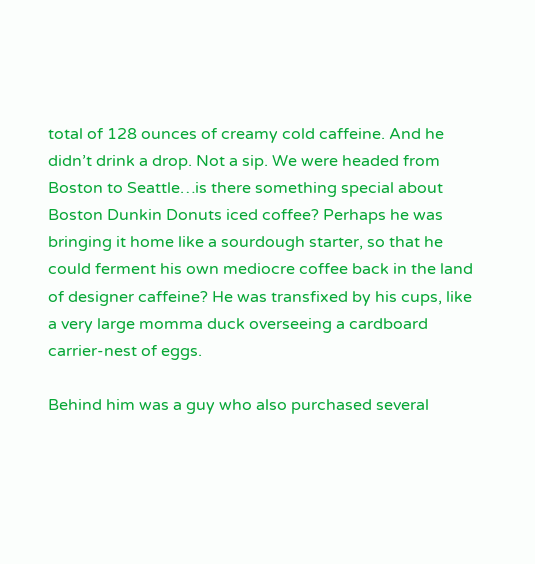total of 128 ounces of creamy cold caffeine. And he didn’t drink a drop. Not a sip. We were headed from Boston to Seattle…is there something special about Boston Dunkin Donuts iced coffee? Perhaps he was bringing it home like a sourdough starter, so that he could ferment his own mediocre coffee back in the land of designer caffeine? He was transfixed by his cups, like a very large momma duck overseeing a cardboard carrier-nest of eggs.

Behind him was a guy who also purchased several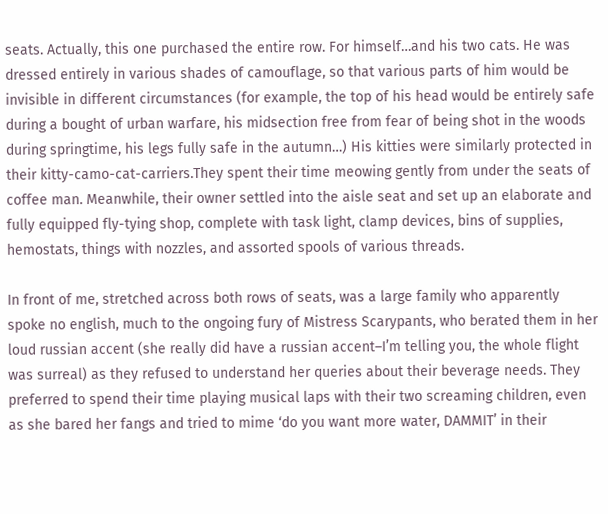seats. Actually, this one purchased the entire row. For himself…and his two cats. He was dressed entirely in various shades of camouflage, so that various parts of him would be invisible in different circumstances (for example, the top of his head would be entirely safe during a bought of urban warfare, his midsection free from fear of being shot in the woods during springtime, his legs fully safe in the autumn…) His kitties were similarly protected in their kitty-camo-cat-carriers.They spent their time meowing gently from under the seats of coffee man. Meanwhile, their owner settled into the aisle seat and set up an elaborate and fully equipped fly-tying shop, complete with task light, clamp devices, bins of supplies, hemostats, things with nozzles, and assorted spools of various threads.

In front of me, stretched across both rows of seats, was a large family who apparently spoke no english, much to the ongoing fury of Mistress Scarypants, who berated them in her loud russian accent (she really did have a russian accent–I’m telling you, the whole flight was surreal) as they refused to understand her queries about their beverage needs. They preferred to spend their time playing musical laps with their two screaming children, even as she bared her fangs and tried to mime ‘do you want more water, DAMMIT’ in their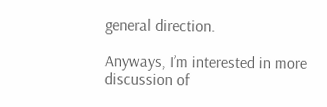general direction.

Anyways, I’m interested in more discussion of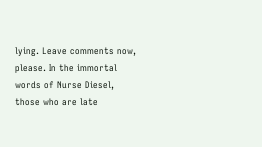lying. Leave comments now, please. In the immortal words of Nurse Diesel, those who are late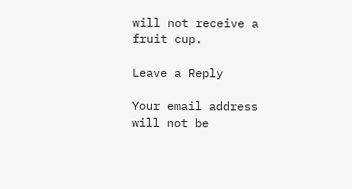will not receive a fruit cup.

Leave a Reply

Your email address will not be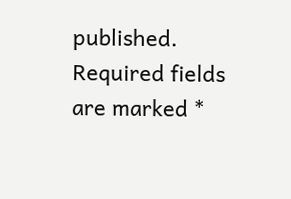published. Required fields are marked *